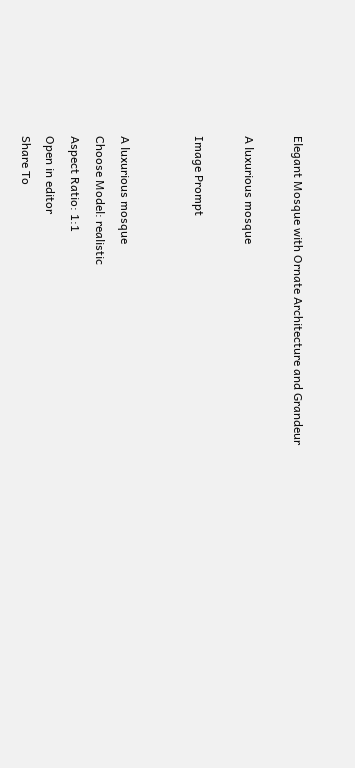Elegant Mosque with Ornate Architecture and Grandeur

A luxurious mosque

Image Prompt


A luxurious mosque
Choose Model: realistic
Aspect Ratio: 1:1
Open in editor
Share To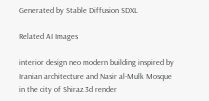Generated by Stable Diffusion SDXL

Related AI Images

interior design neo modern building inspired by Iranian architecture and Nasir al-Mulk Mosque  in the city of Shiraz.3d render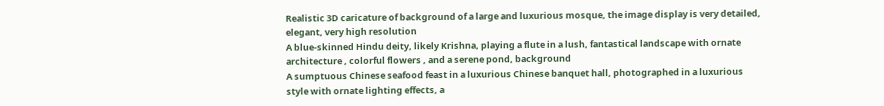Realistic 3D caricature of background of a large and luxurious mosque, the image display is very detailed, elegant, very high resolution
A blue-skinned Hindu deity, likely Krishna, playing a flute in a lush, fantastical landscape with ornate architecture , colorful flowers , and a serene pond, background
A sumptuous Chinese seafood feast in a luxurious Chinese banquet hall, photographed in a luxurious style with ornate lighting effects, a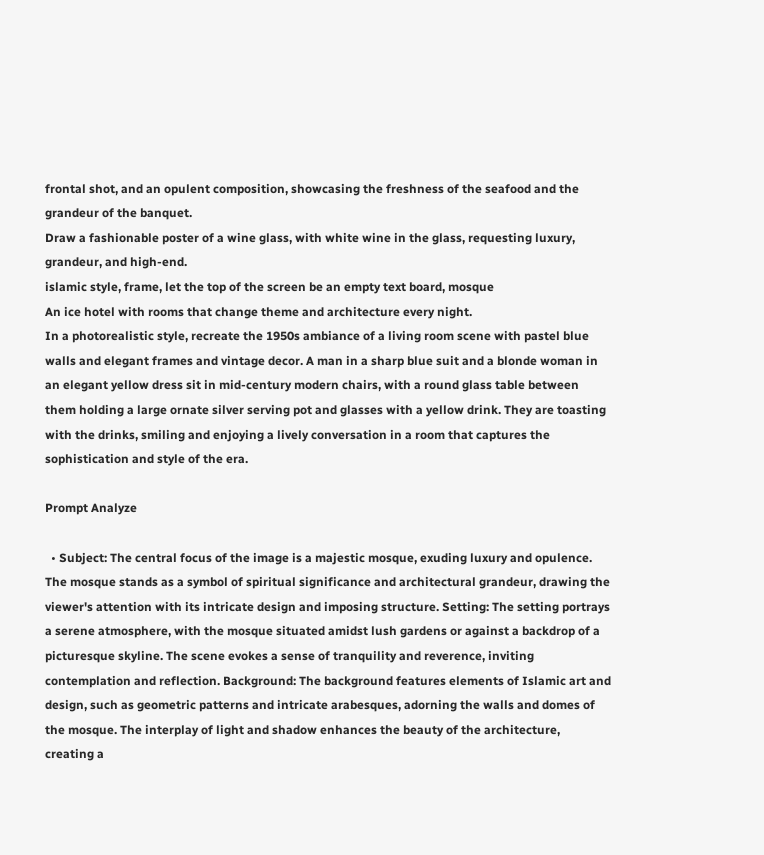frontal shot, and an opulent composition, showcasing the freshness of the seafood and the grandeur of the banquet.
Draw a fashionable poster of a wine glass, with white wine in the glass, requesting luxury, grandeur, and high-end.
islamic style, frame, let the top of the screen be an empty text board, mosque
An ice hotel with rooms that change theme and architecture every night.
In a photorealistic style, recreate the 1950s ambiance of a living room scene with pastel blue walls and elegant frames and vintage decor. A man in a sharp blue suit and a blonde woman in an elegant yellow dress sit in mid-century modern chairs, with a round glass table between them holding a large ornate silver serving pot and glasses with a yellow drink. They are toasting with the drinks, smiling and enjoying a lively conversation in a room that captures the sophistication and style of the era.

Prompt Analyze

  • Subject: The central focus of the image is a majestic mosque, exuding luxury and opulence. The mosque stands as a symbol of spiritual significance and architectural grandeur, drawing the viewer's attention with its intricate design and imposing structure. Setting: The setting portrays a serene atmosphere, with the mosque situated amidst lush gardens or against a backdrop of a picturesque skyline. The scene evokes a sense of tranquility and reverence, inviting contemplation and reflection. Background: The background features elements of Islamic art and design, such as geometric patterns and intricate arabesques, adorning the walls and domes of the mosque. The interplay of light and shadow enhances the beauty of the architecture, creating a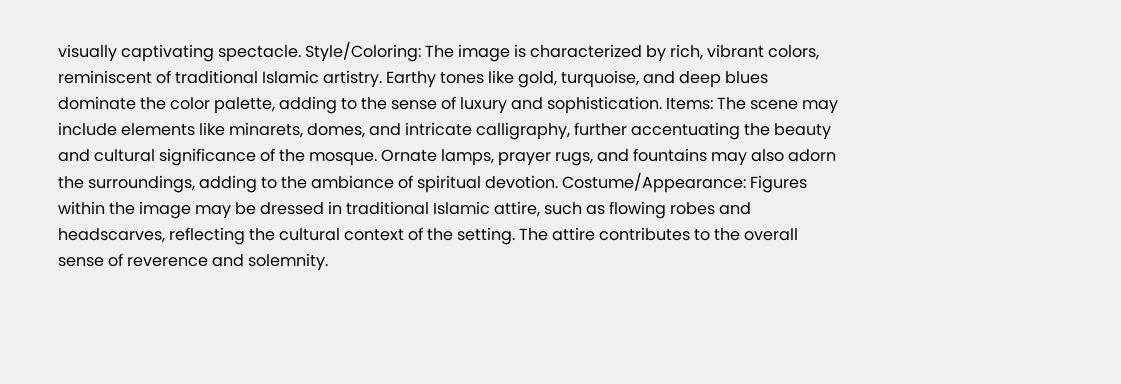visually captivating spectacle. Style/Coloring: The image is characterized by rich, vibrant colors, reminiscent of traditional Islamic artistry. Earthy tones like gold, turquoise, and deep blues dominate the color palette, adding to the sense of luxury and sophistication. Items: The scene may include elements like minarets, domes, and intricate calligraphy, further accentuating the beauty and cultural significance of the mosque. Ornate lamps, prayer rugs, and fountains may also adorn the surroundings, adding to the ambiance of spiritual devotion. Costume/Appearance: Figures within the image may be dressed in traditional Islamic attire, such as flowing robes and headscarves, reflecting the cultural context of the setting. The attire contributes to the overall sense of reverence and solemnity.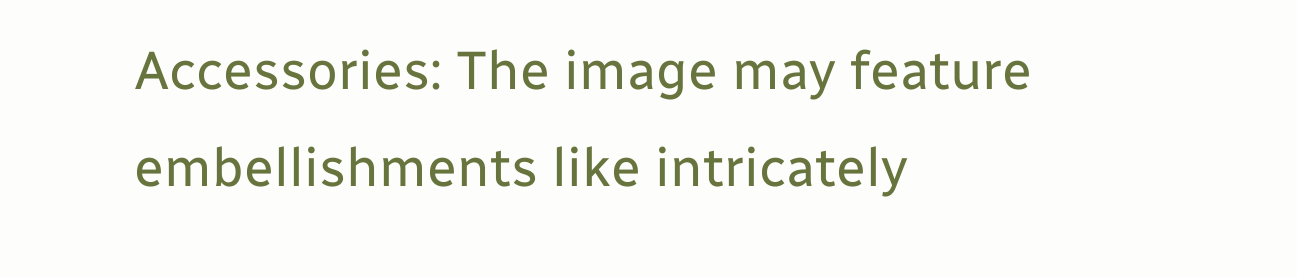Accessories: The image may feature embellishments like intricately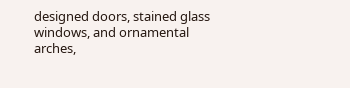designed doors, stained glass windows, and ornamental arches,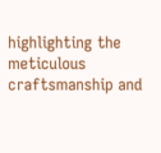highlighting the meticulous craftsmanship and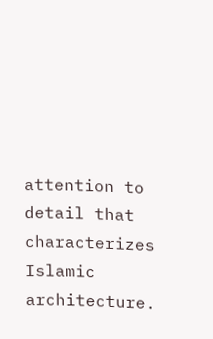attention to detail that characterizes Islamic architecture.